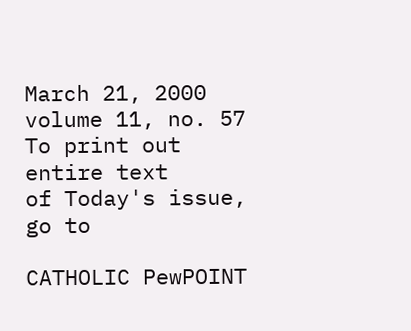March 21, 2000
volume 11, no. 57
To print out entire text
of Today's issue, go to

CATHOLIC PewPOINT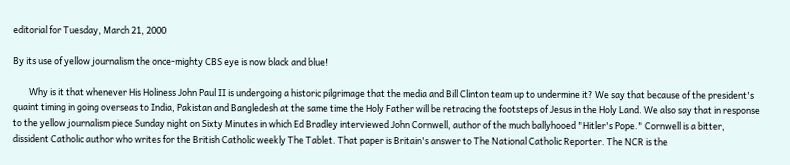editorial for Tuesday, March 21, 2000

By its use of yellow journalism the once-mighty CBS eye is now black and blue!

        Why is it that whenever His Holiness John Paul II is undergoing a historic pilgrimage that the media and Bill Clinton team up to undermine it? We say that because of the president's quaint timing in going overseas to India, Pakistan and Bangledesh at the same time the Holy Father will be retracing the footsteps of Jesus in the Holy Land. We also say that in response to the yellow journalism piece Sunday night on Sixty Minutes in which Ed Bradley interviewed John Cornwell, author of the much ballyhooed "Hitler's Pope." Cornwell is a bitter, dissident Catholic author who writes for the British Catholic weekly The Tablet. That paper is Britain's answer to The National Catholic Reporter. The NCR is the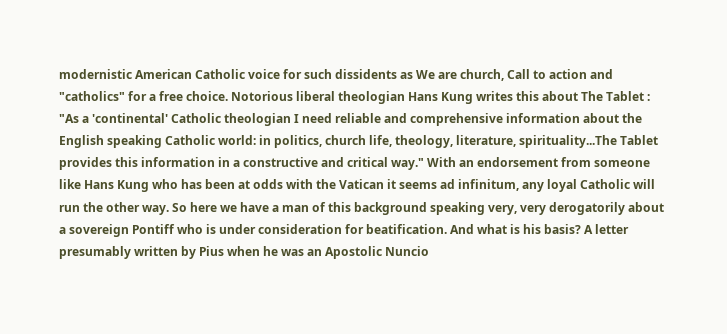modernistic American Catholic voice for such dissidents as We are church, Call to action and "catholics" for a free choice. Notorious liberal theologian Hans Kung writes this about The Tablet : "As a 'continental' Catholic theologian I need reliable and comprehensive information about the English speaking Catholic world: in politics, church life, theology, literature, spirituality...The Tablet provides this information in a constructive and critical way." With an endorsement from someone like Hans Kung who has been at odds with the Vatican it seems ad infinitum, any loyal Catholic will run the other way. So here we have a man of this background speaking very, very derogatorily about a sovereign Pontiff who is under consideration for beatification. And what is his basis? A letter presumably written by Pius when he was an Apostolic Nuncio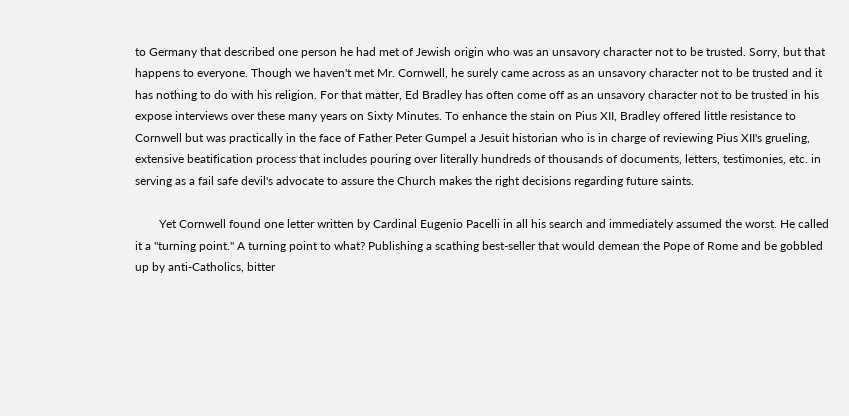to Germany that described one person he had met of Jewish origin who was an unsavory character not to be trusted. Sorry, but that happens to everyone. Though we haven't met Mr. Cornwell, he surely came across as an unsavory character not to be trusted and it has nothing to do with his religion. For that matter, Ed Bradley has often come off as an unsavory character not to be trusted in his expose interviews over these many years on Sixty Minutes. To enhance the stain on Pius XII, Bradley offered little resistance to Cornwell but was practically in the face of Father Peter Gumpel a Jesuit historian who is in charge of reviewing Pius XII's grueling, extensive beatification process that includes pouring over literally hundreds of thousands of documents, letters, testimonies, etc. in serving as a fail safe devil's advocate to assure the Church makes the right decisions regarding future saints.

        Yet Cornwell found one letter written by Cardinal Eugenio Pacelli in all his search and immediately assumed the worst. He called it a "turning point." A turning point to what? Publishing a scathing best-seller that would demean the Pope of Rome and be gobbled up by anti-Catholics, bitter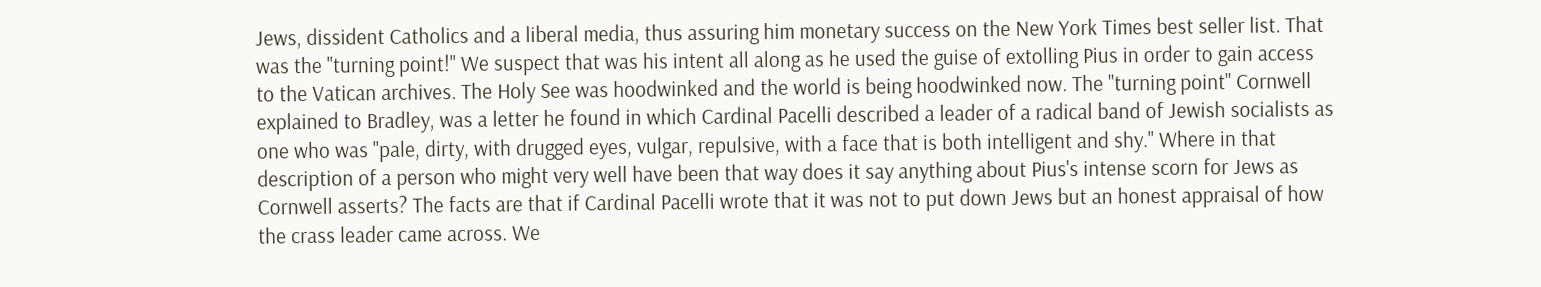Jews, dissident Catholics and a liberal media, thus assuring him monetary success on the New York Times best seller list. That was the "turning point!" We suspect that was his intent all along as he used the guise of extolling Pius in order to gain access to the Vatican archives. The Holy See was hoodwinked and the world is being hoodwinked now. The "turning point" Cornwell explained to Bradley, was a letter he found in which Cardinal Pacelli described a leader of a radical band of Jewish socialists as one who was "pale, dirty, with drugged eyes, vulgar, repulsive, with a face that is both intelligent and shy." Where in that description of a person who might very well have been that way does it say anything about Pius's intense scorn for Jews as Cornwell asserts? The facts are that if Cardinal Pacelli wrote that it was not to put down Jews but an honest appraisal of how the crass leader came across. We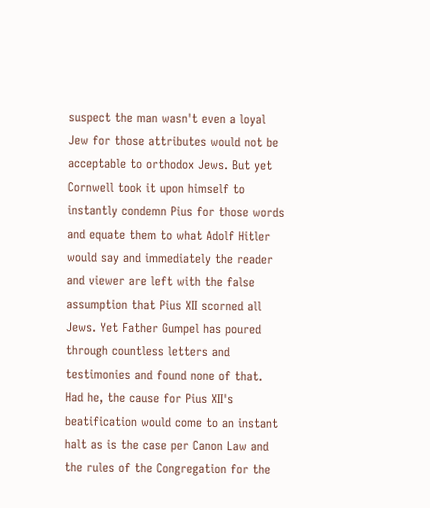suspect the man wasn't even a loyal Jew for those attributes would not be acceptable to orthodox Jews. But yet Cornwell took it upon himself to instantly condemn Pius for those words and equate them to what Adolf Hitler would say and immediately the reader and viewer are left with the false assumption that Pius XII scorned all Jews. Yet Father Gumpel has poured through countless letters and testimonies and found none of that. Had he, the cause for Pius XII's beatification would come to an instant halt as is the case per Canon Law and the rules of the Congregation for the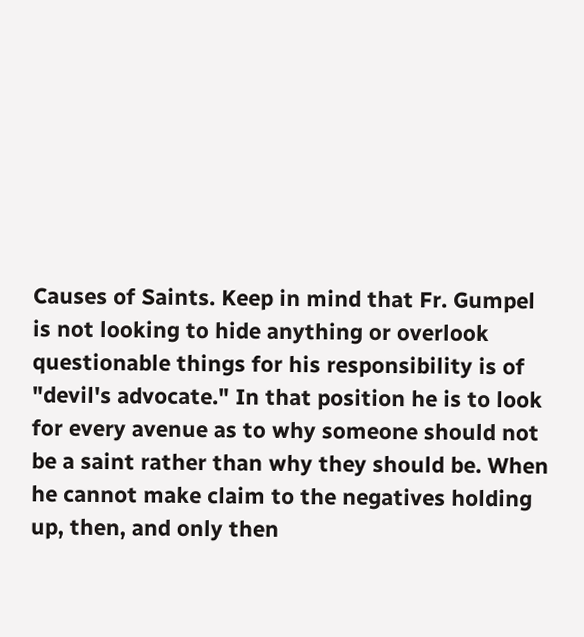Causes of Saints. Keep in mind that Fr. Gumpel is not looking to hide anything or overlook questionable things for his responsibility is of "devil's advocate." In that position he is to look for every avenue as to why someone should not be a saint rather than why they should be. When he cannot make claim to the negatives holding up, then, and only then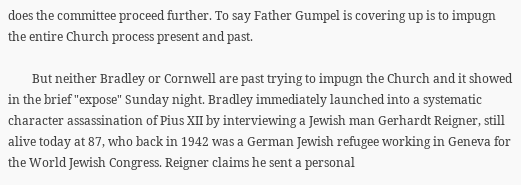does the committee proceed further. To say Father Gumpel is covering up is to impugn the entire Church process present and past.

        But neither Bradley or Cornwell are past trying to impugn the Church and it showed in the brief "expose" Sunday night. Bradley immediately launched into a systematic character assassination of Pius XII by interviewing a Jewish man Gerhardt Reigner, still alive today at 87, who back in 1942 was a German Jewish refugee working in Geneva for the World Jewish Congress. Reigner claims he sent a personal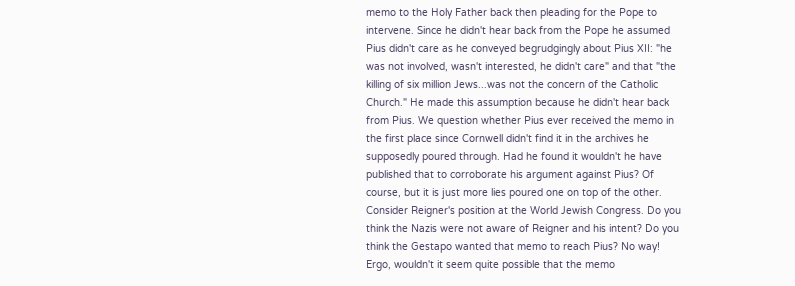memo to the Holy Father back then pleading for the Pope to intervene. Since he didn't hear back from the Pope he assumed Pius didn't care as he conveyed begrudgingly about Pius XII: "he was not involved, wasn't interested, he didn't care" and that "the killing of six million Jews...was not the concern of the Catholic Church." He made this assumption because he didn't hear back from Pius. We question whether Pius ever received the memo in the first place since Cornwell didn't find it in the archives he supposedly poured through. Had he found it wouldn't he have published that to corroborate his argument against Pius? Of course, but it is just more lies poured one on top of the other. Consider Reigner's position at the World Jewish Congress. Do you think the Nazis were not aware of Reigner and his intent? Do you think the Gestapo wanted that memo to reach Pius? No way! Ergo, wouldn't it seem quite possible that the memo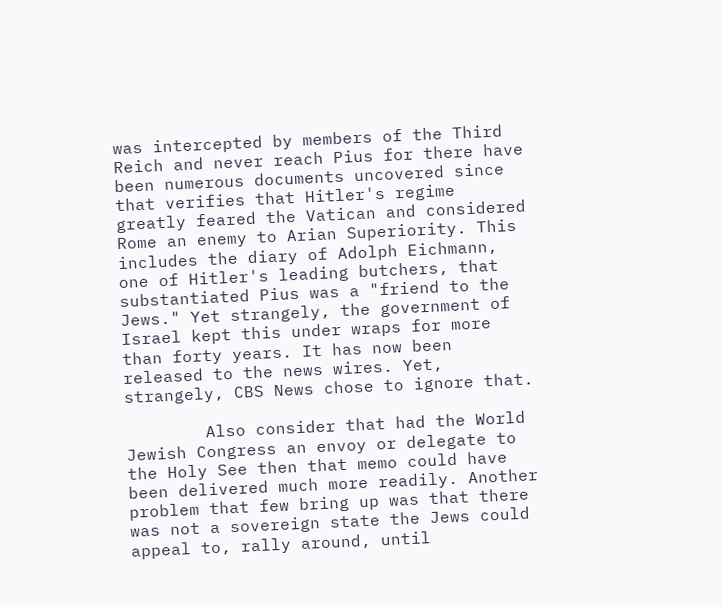was intercepted by members of the Third Reich and never reach Pius for there have been numerous documents uncovered since that verifies that Hitler's regime greatly feared the Vatican and considered Rome an enemy to Arian Superiority. This includes the diary of Adolph Eichmann, one of Hitler's leading butchers, that substantiated Pius was a "friend to the Jews." Yet strangely, the government of Israel kept this under wraps for more than forty years. It has now been released to the news wires. Yet, strangely, CBS News chose to ignore that.

        Also consider that had the World Jewish Congress an envoy or delegate to the Holy See then that memo could have been delivered much more readily. Another problem that few bring up was that there was not a sovereign state the Jews could appeal to, rally around, until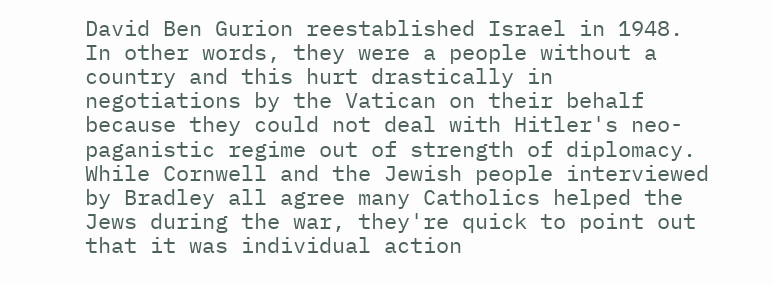David Ben Gurion reestablished Israel in 1948.  In other words, they were a people without a country and this hurt drastically in negotiations by the Vatican on their behalf because they could not deal with Hitler's neo-paganistic regime out of strength of diplomacy.  While Cornwell and the Jewish people interviewed by Bradley all agree many Catholics helped the Jews during the war, they're quick to point out that it was individual action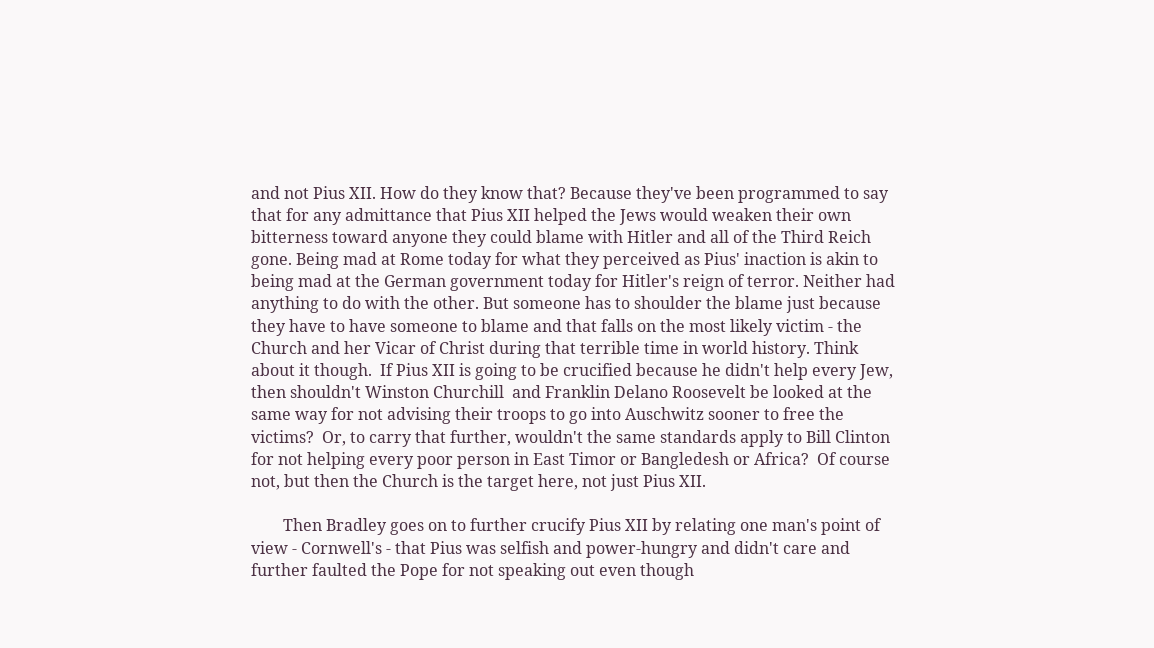and not Pius XII. How do they know that? Because they've been programmed to say that for any admittance that Pius XII helped the Jews would weaken their own bitterness toward anyone they could blame with Hitler and all of the Third Reich gone. Being mad at Rome today for what they perceived as Pius' inaction is akin to being mad at the German government today for Hitler's reign of terror. Neither had anything to do with the other. But someone has to shoulder the blame just because they have to have someone to blame and that falls on the most likely victim - the Church and her Vicar of Christ during that terrible time in world history. Think about it though.  If Pius XII is going to be crucified because he didn't help every Jew, then shouldn't Winston Churchill  and Franklin Delano Roosevelt be looked at the same way for not advising their troops to go into Auschwitz sooner to free the victims?  Or, to carry that further, wouldn't the same standards apply to Bill Clinton for not helping every poor person in East Timor or Bangledesh or Africa?  Of course not, but then the Church is the target here, not just Pius XII.

        Then Bradley goes on to further crucify Pius XII by relating one man's point of view - Cornwell's - that Pius was selfish and power-hungry and didn't care and further faulted the Pope for not speaking out even though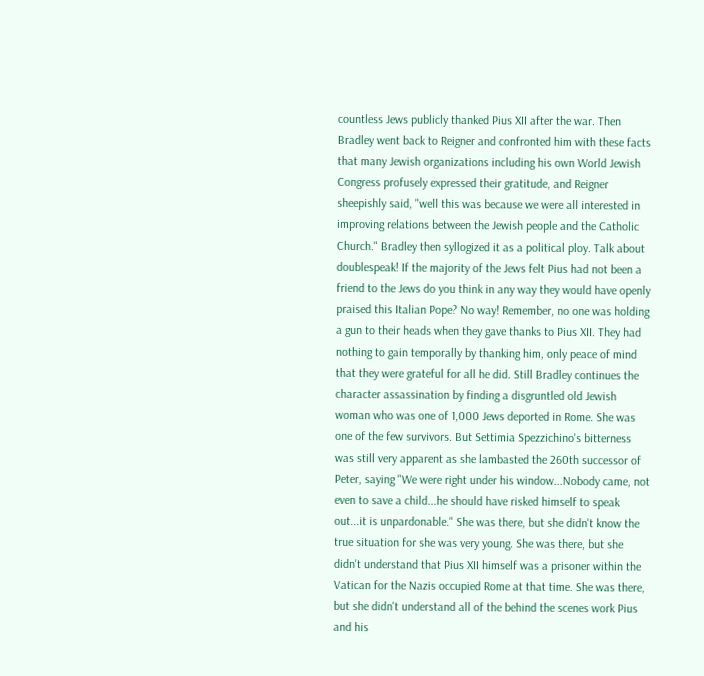countless Jews publicly thanked Pius XII after the war. Then Bradley went back to Reigner and confronted him with these facts that many Jewish organizations including his own World Jewish Congress profusely expressed their gratitude, and Reigner sheepishly said, "well this was because we were all interested in improving relations between the Jewish people and the Catholic Church." Bradley then syllogized it as a political ploy. Talk about doublespeak! If the majority of the Jews felt Pius had not been a friend to the Jews do you think in any way they would have openly praised this Italian Pope? No way! Remember, no one was holding a gun to their heads when they gave thanks to Pius XII. They had nothing to gain temporally by thanking him, only peace of mind that they were grateful for all he did. Still Bradley continues the character assassination by finding a disgruntled old Jewish woman who was one of 1,000 Jews deported in Rome. She was one of the few survivors. But Settimia Spezzichino's bitterness was still very apparent as she lambasted the 260th successor of Peter, saying "We were right under his window...Nobody came, not even to save a child...he should have risked himself to speak out...it is unpardonable." She was there, but she didn't know the true situation for she was very young. She was there, but she didn't understand that Pius XII himself was a prisoner within the Vatican for the Nazis occupied Rome at that time. She was there, but she didn't understand all of the behind the scenes work Pius and his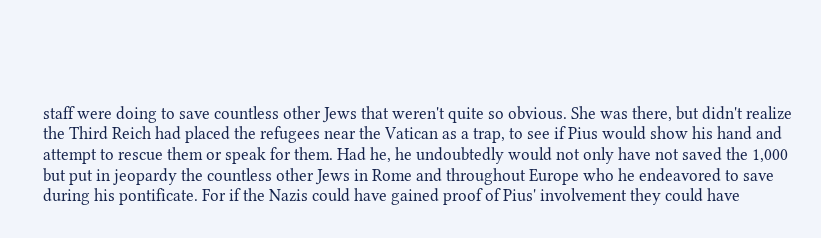staff were doing to save countless other Jews that weren't quite so obvious. She was there, but didn't realize the Third Reich had placed the refugees near the Vatican as a trap, to see if Pius would show his hand and attempt to rescue them or speak for them. Had he, he undoubtedly would not only have not saved the 1,000 but put in jeopardy the countless other Jews in Rome and throughout Europe who he endeavored to save during his pontificate. For if the Nazis could have gained proof of Pius' involvement they could have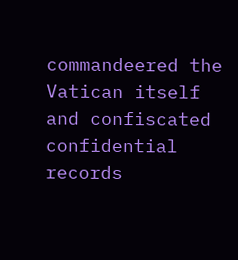commandeered the Vatican itself and confiscated confidential records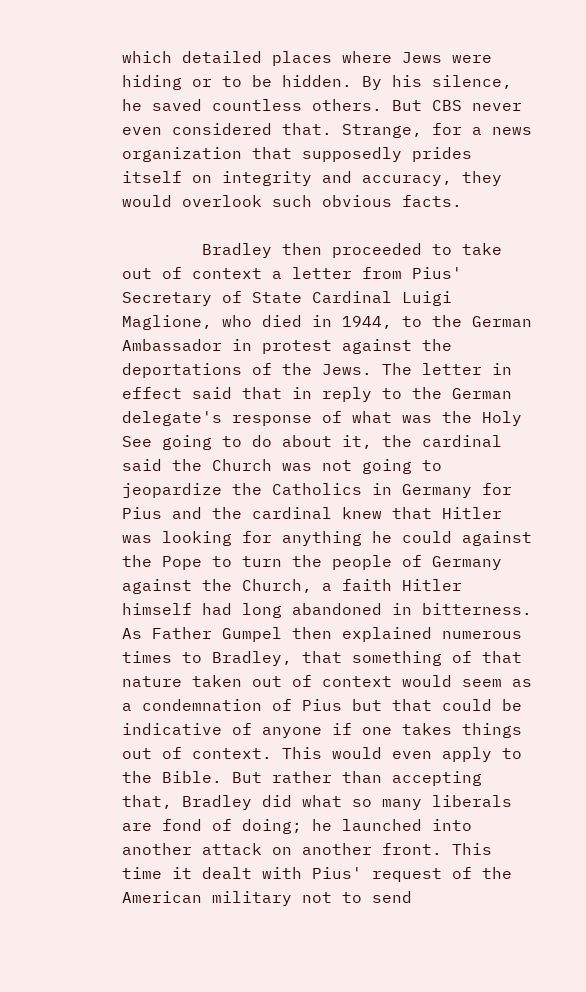which detailed places where Jews were hiding or to be hidden. By his silence, he saved countless others. But CBS never even considered that. Strange, for a news organization that supposedly prides itself on integrity and accuracy, they would overlook such obvious facts.

        Bradley then proceeded to take out of context a letter from Pius' Secretary of State Cardinal Luigi Maglione, who died in 1944, to the German Ambassador in protest against the deportations of the Jews. The letter in effect said that in reply to the German delegate's response of what was the Holy See going to do about it, the cardinal said the Church was not going to jeopardize the Catholics in Germany for Pius and the cardinal knew that Hitler was looking for anything he could against the Pope to turn the people of Germany against the Church, a faith Hitler himself had long abandoned in bitterness. As Father Gumpel then explained numerous times to Bradley, that something of that nature taken out of context would seem as a condemnation of Pius but that could be indicative of anyone if one takes things out of context. This would even apply to the Bible. But rather than accepting that, Bradley did what so many liberals are fond of doing; he launched into another attack on another front. This time it dealt with Pius' request of the American military not to send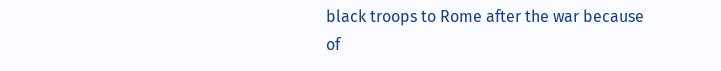black troops to Rome after the war because of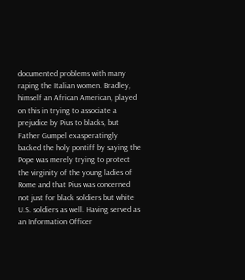documented problems with many raping the Italian women. Bradley, himself an African American, played on this in trying to associate a prejudice by Pius to blacks, but Father Gumpel exasperatingly backed the holy pontiff by saying the Pope was merely trying to protect the virginity of the young ladies of Rome and that Pius was concerned not just for black soldiers but white U.S. soldiers as well. Having served as an Information Officer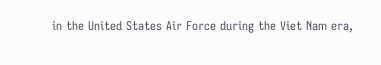in the United States Air Force during the Viet Nam era,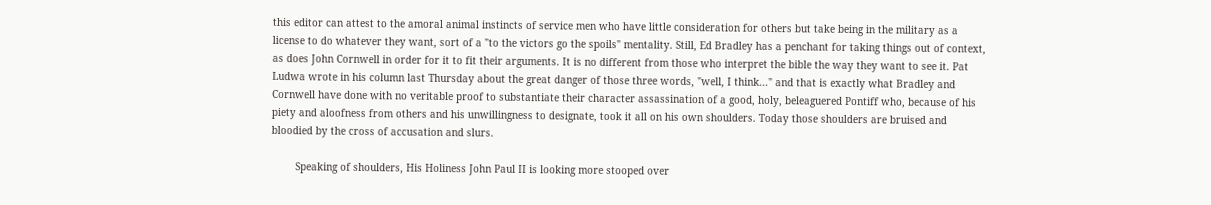this editor can attest to the amoral animal instincts of service men who have little consideration for others but take being in the military as a license to do whatever they want, sort of a "to the victors go the spoils" mentality. Still, Ed Bradley has a penchant for taking things out of context, as does John Cornwell in order for it to fit their arguments. It is no different from those who interpret the bible the way they want to see it. Pat Ludwa wrote in his column last Thursday about the great danger of those three words, "well, I think..." and that is exactly what Bradley and Cornwell have done with no veritable proof to substantiate their character assassination of a good, holy, beleaguered Pontiff who, because of his piety and aloofness from others and his unwillingness to designate, took it all on his own shoulders. Today those shoulders are bruised and bloodied by the cross of accusation and slurs.

        Speaking of shoulders, His Holiness John Paul II is looking more stooped over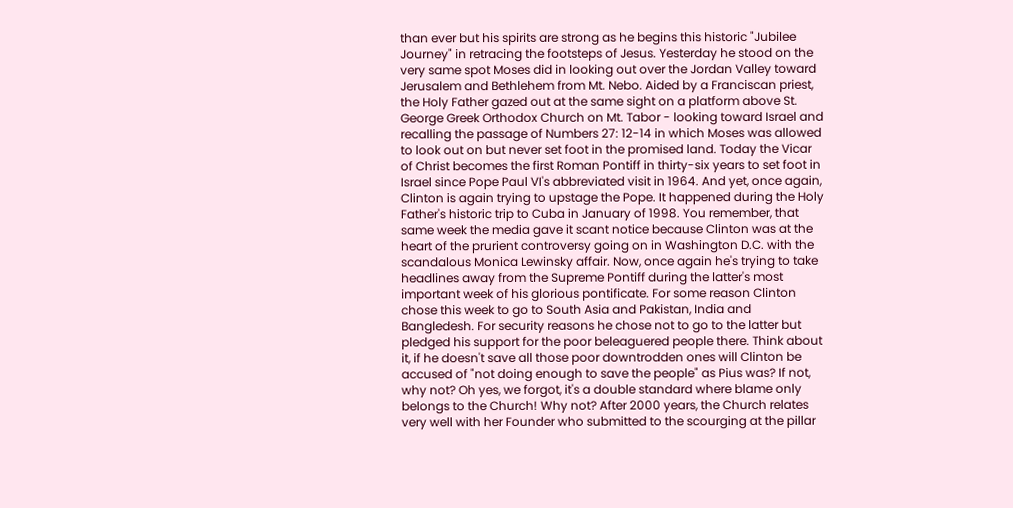than ever but his spirits are strong as he begins this historic "Jubilee Journey" in retracing the footsteps of Jesus. Yesterday he stood on the very same spot Moses did in looking out over the Jordan Valley toward Jerusalem and Bethlehem from Mt. Nebo. Aided by a Franciscan priest, the Holy Father gazed out at the same sight on a platform above St. George Greek Orthodox Church on Mt. Tabor - looking toward Israel and recalling the passage of Numbers 27: 12-14 in which Moses was allowed to look out on but never set foot in the promised land. Today the Vicar of Christ becomes the first Roman Pontiff in thirty-six years to set foot in Israel since Pope Paul VI's abbreviated visit in 1964. And yet, once again, Clinton is again trying to upstage the Pope. It happened during the Holy Father's historic trip to Cuba in January of 1998. You remember, that same week the media gave it scant notice because Clinton was at the heart of the prurient controversy going on in Washington D.C. with the scandalous Monica Lewinsky affair. Now, once again he's trying to take headlines away from the Supreme Pontiff during the latter's most important week of his glorious pontificate. For some reason Clinton chose this week to go to South Asia and Pakistan, India and Bangledesh. For security reasons he chose not to go to the latter but pledged his support for the poor beleaguered people there. Think about it, if he doesn't save all those poor downtrodden ones will Clinton be accused of "not doing enough to save the people" as Pius was? If not, why not? Oh yes, we forgot, it's a double standard where blame only belongs to the Church! Why not? After 2000 years, the Church relates very well with her Founder who submitted to the scourging at the pillar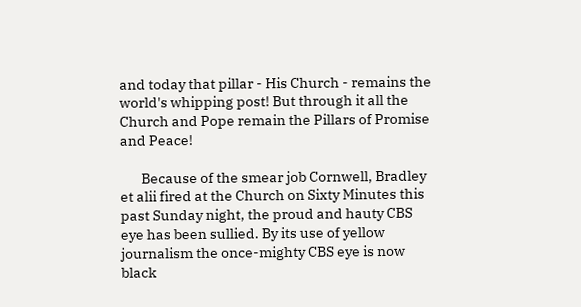and today that pillar - His Church - remains the world's whipping post! But through it all the Church and Pope remain the Pillars of Promise and Peace!

       Because of the smear job Cornwell, Bradley et alii fired at the Church on Sixty Minutes this past Sunday night, the proud and hauty CBS eye has been sullied. By its use of yellow journalism the once-mighty CBS eye is now black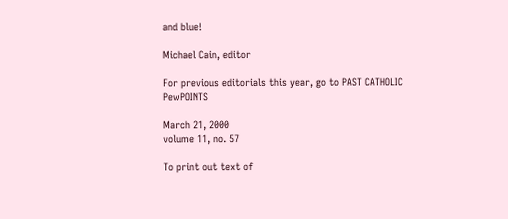and blue!

Michael Cain, editor

For previous editorials this year, go to PAST CATHOLIC PewPOINTS

March 21, 2000
volume 11, no. 57

To print out text of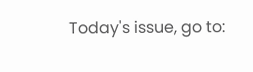Today's issue, go to: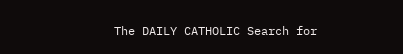The DAILY CATHOLIC Search for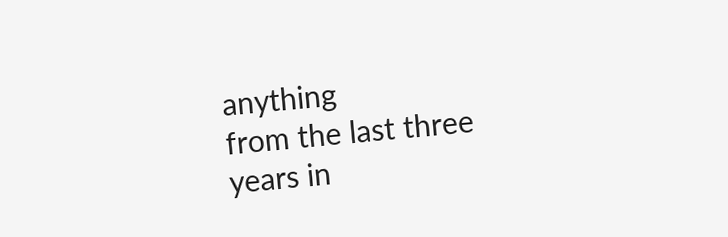anything
from the last three
years in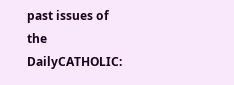past issues of
the DailyCATHOLIC: